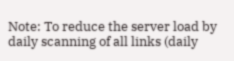Note: To reduce the server load by daily scanning of all links (daily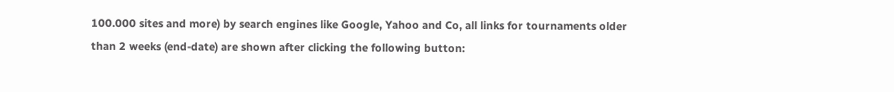100.000 sites and more) by search engines like Google, Yahoo and Co, all links for tournaments older than 2 weeks (end-date) are shown after clicking the following button: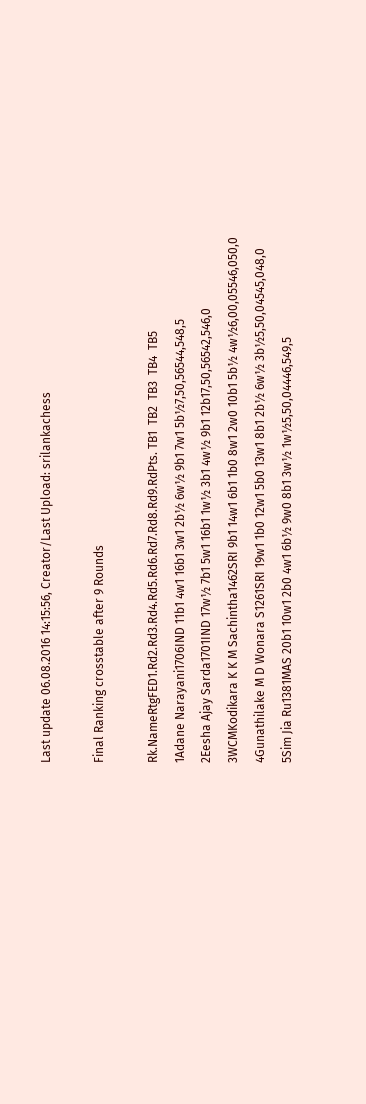Last update 06.08.2016 14:15:56, Creator/Last Upload: srilankachess

Final Ranking crosstable after 9 Rounds

Rk.NameRtgFED1.Rd2.Rd3.Rd4.Rd5.Rd6.Rd7.Rd8.Rd9.RdPts. TB1  TB2  TB3  TB4  TB5
1Adane Narayani1706IND 11b1 4w1 16b1 3w1 2b½ 6w½ 9b1 7w1 5b½7,50,56544,548,5
2Eesha Ajay Sarda1701IND 17w½ 7b1 5w1 16b1 1w½ 3b1 4w½ 9b1 12b17,50,56542,546,0
3WCMKodikara K K M Sachintha1462SRI 9b1 14w1 6b1 1b0 8w1 2w0 10b1 5b½ 4w½6,00,05546,050,0
4Gunathilake M D Wonara S1261SRI 19w1 1b0 12w1 5b0 13w1 8b1 2b½ 6w½ 3b½5,50,04545,048,0
5Sim Jia Ru1381MAS 20b1 10w1 2b0 4w1 6b½ 9w0 8b1 3w½ 1w½5,50,04446,549,5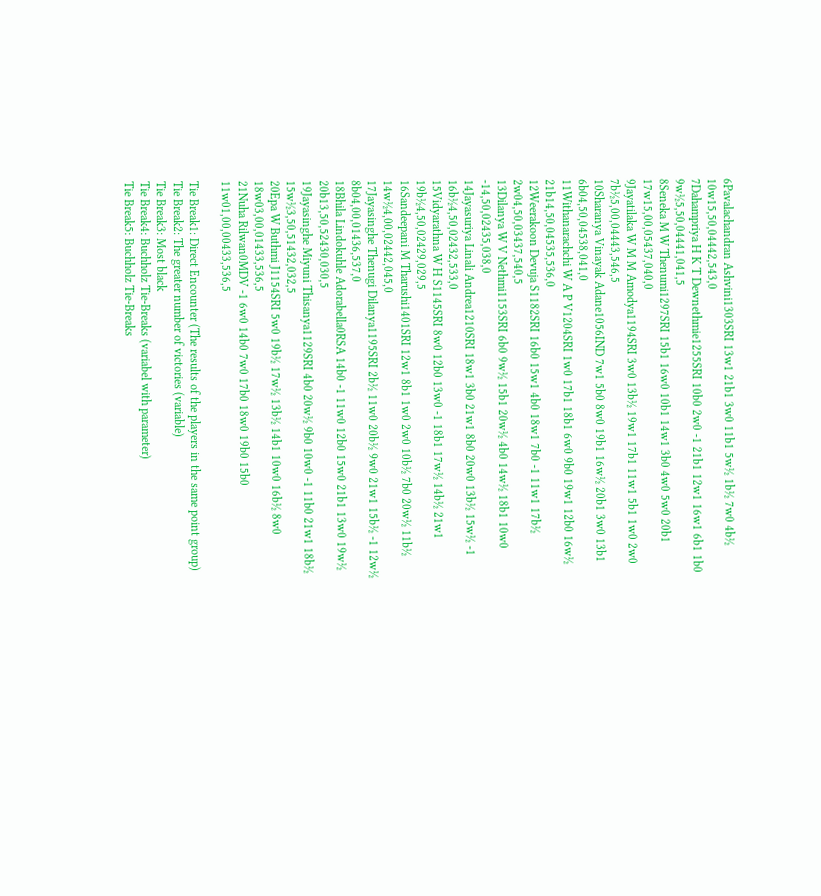6Pavalachandran Ashvini1303SRI 13w1 21b1 3w0 11b1 5w½ 1b½ 7w0 4b½ 10w15,50,04442,543,0
7Dahampriya H K T Dewnethmie1255SRI 10b0 2w0 -1 21b1 12w1 16w1 6b1 1b0 9w½5,50,04441,041,5
8Seneka M W Thenumi1297SRI 15b1 16w0 10b1 14w1 3b0 4w0 5w0 20b1 17w15,00,05437,040,0
9Jayatilaka W M M Amodya1194SRI 3w0 13b½ 19w1 17b1 11w1 5b1 1w0 2w0 7b½5,00,04443,546,5
10Sharanya Vinayak Adane1056IND 7w1 5b0 8w0 19b1 16w½ 20b1 3w0 13b1 6b04,50,04538,041,0
11Withanarachchi W A P V1204SRI 1w0 17b1 18b1 6w0 9b0 19w1 12b0 16w½ 21b14,50,04535,536,0
12Weerakoon Devuja S1182SRI 16b0 15w1 4b0 18w1 7b0 -1 11w1 17b½ 2w04,50,03437,540,5
13Dilanya W V Nethmi1153SRI 6b0 9w½ 15b1 20w½ 4b0 14w½ 18b1 10w0 -14,50,02435,038,0
14Jayasuriya Linali Andrea1210SRI 18w1 3b0 21w1 8b0 20w0 13b½ 15w½ -1 16b½4,50,02432,533,0
15Vidyarathna W H S1145SRI 8w0 12b0 13w0 -1 18b1 17w½ 14b½ 21w1 19b½4,50,02429,029,5
16Sandeepani M Tharushi1401SRI 12w1 8b1 1w0 2w0 10b½ 7b0 20w½ 11b½ 14w½4,00,02442,045,0
17Jayasinghe Thenugi Dilanya1195SRI 2b½ 11w0 20b½ 9w0 21w1 15b½ -1 12w½ 8b04,00,01436,537,0
18Bhila Lindokuhle Adorabella0RSA 14b0 -1 11w0 12b0 15w0 21b1 13w0 19w½ 20b13,50,52430,030,5
19Jayasinghe Miyuni Thisanya1129SRI 4b0 20w½ 9b0 10w0 -1 11b0 21w1 18b½ 15w½3,50,51432,032,5
20Epa W Buthmi J1154SRI 5w0 19b½ 17w½ 13b½ 14b1 10w0 16b½ 8w0 18w03,00,01433,536,5
21Nuha Rilwan0MDV -1 6w0 14b0 7w0 17b0 18w0 19b0 15b0 11w01,00,00433,536,5

Tie Break1: Direct Encounter (The results of the players in the same point group)
Tie Break2: The greater number of victories (variable)
Tie Break3: Most black
Tie Break4: Buchholz Tie-Breaks (variabel with parameter)
Tie Break5: Buchholz Tie-Breaks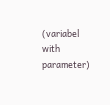(variabel with parameter)